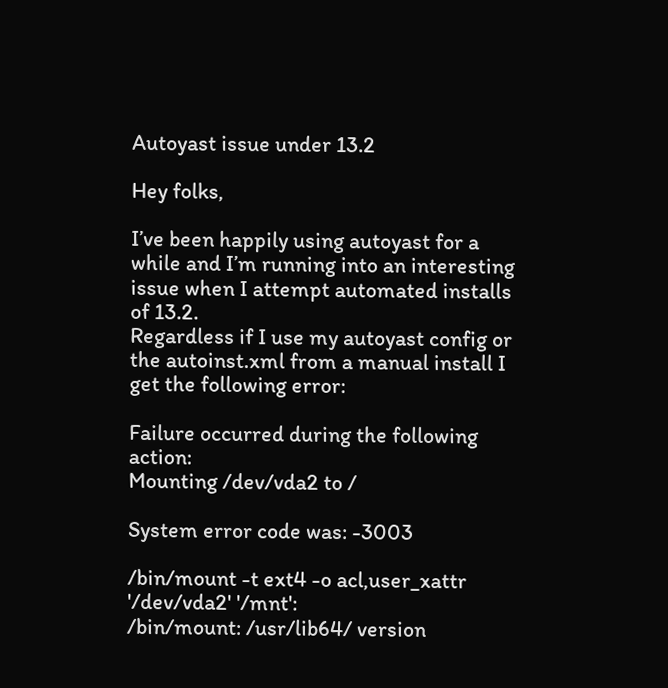Autoyast issue under 13.2

Hey folks,

I’ve been happily using autoyast for a while and I’m running into an interesting issue when I attempt automated installs of 13.2.
Regardless if I use my autoyast config or the autoinst.xml from a manual install I get the following error:

Failure occurred during the following action:
Mounting /dev/vda2 to /

System error code was: -3003

/bin/mount -t ext4 -o acl,user_xattr '/dev/vda2' '/mnt':
/bin/mount: /usr/lib64/ version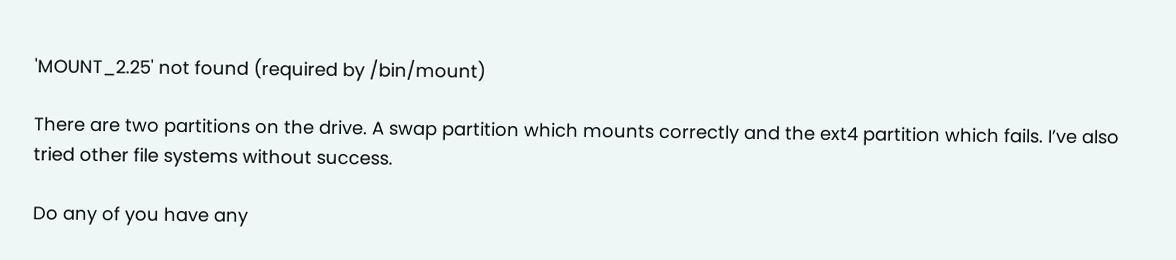'MOUNT_2.25' not found (required by /bin/mount)

There are two partitions on the drive. A swap partition which mounts correctly and the ext4 partition which fails. I’ve also tried other file systems without success.

Do any of you have any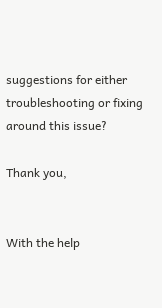suggestions for either troubleshooting or fixing around this issue?

Thank you,


With the help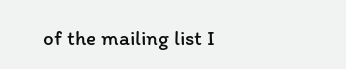of the mailing list I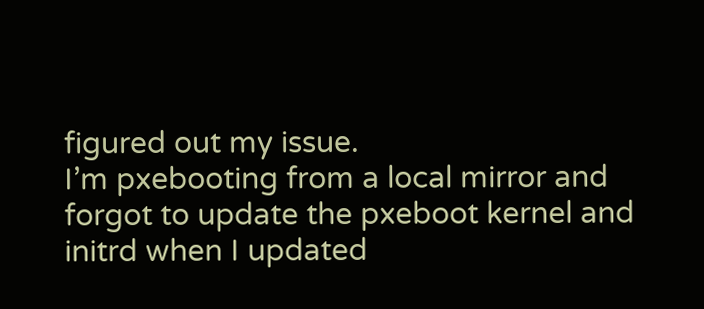figured out my issue.
I’m pxebooting from a local mirror and forgot to update the pxeboot kernel and initrd when I updated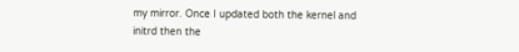my mirror. Once I updated both the kernel and initrd then the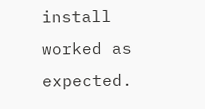install worked as expected.